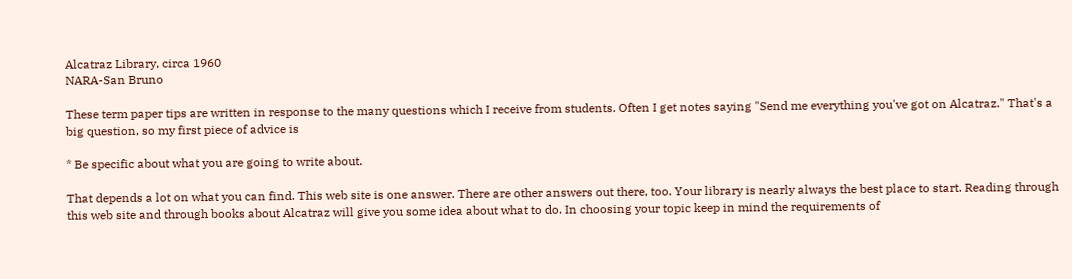Alcatraz Library, circa 1960
NARA-San Bruno

These term paper tips are written in response to the many questions which I receive from students. Often I get notes saying "Send me everything you've got on Alcatraz." That's a big question, so my first piece of advice is

* Be specific about what you are going to write about.

That depends a lot on what you can find. This web site is one answer. There are other answers out there, too. Your library is nearly always the best place to start. Reading through this web site and through books about Alcatraz will give you some idea about what to do. In choosing your topic keep in mind the requirements of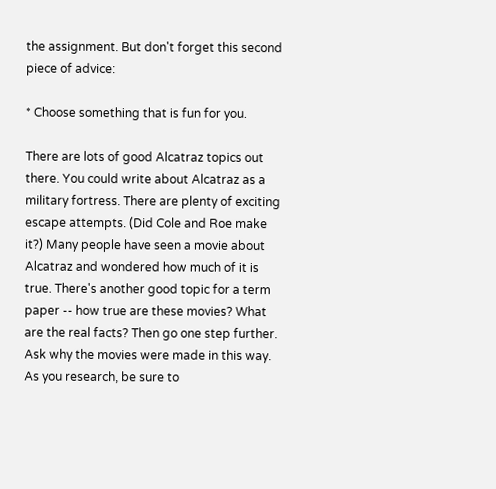the assignment. But don't forget this second piece of advice:

* Choose something that is fun for you.

There are lots of good Alcatraz topics out there. You could write about Alcatraz as a military fortress. There are plenty of exciting escape attempts. (Did Cole and Roe make it?) Many people have seen a movie about Alcatraz and wondered how much of it is true. There's another good topic for a term paper -- how true are these movies? What are the real facts? Then go one step further. Ask why the movies were made in this way. As you research, be sure to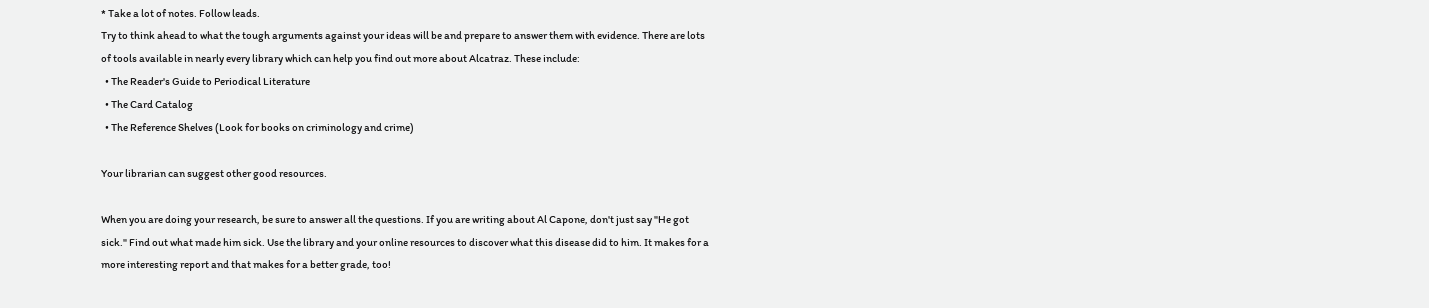* Take a lot of notes. Follow leads.
Try to think ahead to what the tough arguments against your ideas will be and prepare to answer them with evidence. There are lots of tools available in nearly every library which can help you find out more about Alcatraz. These include:
  • The Reader's Guide to Periodical Literature
  • The Card Catalog
  • The Reference Shelves (Look for books on criminology and crime)

Your librarian can suggest other good resources.

When you are doing your research, be sure to answer all the questions. If you are writing about Al Capone, don't just say "He got sick." Find out what made him sick. Use the library and your online resources to discover what this disease did to him. It makes for a more interesting report and that makes for a better grade, too!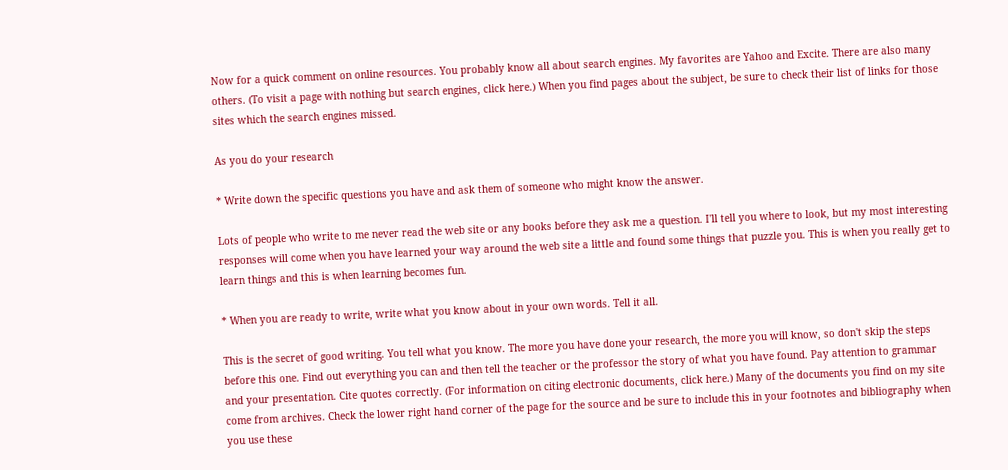Now for a quick comment on online resources. You probably know all about search engines. My favorites are Yahoo and Excite. There are also many others. (To visit a page with nothing but search engines, click here.) When you find pages about the subject, be sure to check their list of links for those sites which the search engines missed.

As you do your research

* Write down the specific questions you have and ask them of someone who might know the answer.

Lots of people who write to me never read the web site or any books before they ask me a question. I'll tell you where to look, but my most interesting responses will come when you have learned your way around the web site a little and found some things that puzzle you. This is when you really get to learn things and this is when learning becomes fun.

* When you are ready to write, write what you know about in your own words. Tell it all.

This is the secret of good writing. You tell what you know. The more you have done your research, the more you will know, so don't skip the steps before this one. Find out everything you can and then tell the teacher or the professor the story of what you have found. Pay attention to grammar and your presentation. Cite quotes correctly. (For information on citing electronic documents, click here.) Many of the documents you find on my site come from archives. Check the lower right hand corner of the page for the source and be sure to include this in your footnotes and bibliography when you use these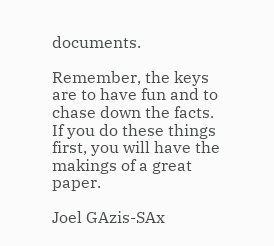documents.

Remember, the keys are to have fun and to chase down the facts. If you do these things first, you will have the makings of a great paper.

Joel GAzis-SAx